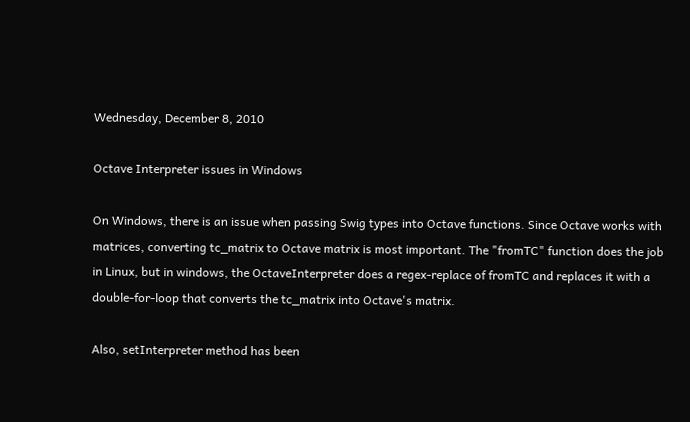Wednesday, December 8, 2010

Octave Interpreter issues in Windows

On Windows, there is an issue when passing Swig types into Octave functions. Since Octave works with matrices, converting tc_matrix to Octave matrix is most important. The "fromTC" function does the job in Linux, but in windows, the OctaveInterpreter does a regex-replace of fromTC and replaces it with a double-for-loop that converts the tc_matrix into Octave's matrix.

Also, setInterpreter method has been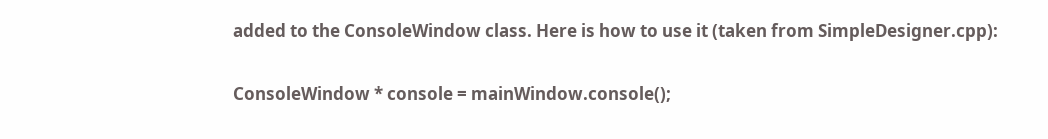added to the ConsoleWindow class. Here is how to use it (taken from SimpleDesigner.cpp):

ConsoleWindow * console = mainWindow.console();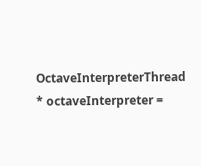OctaveInterpreterThread * octaveInterpreter =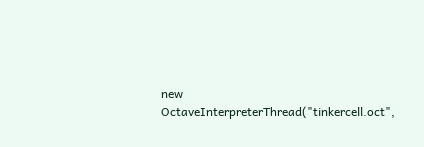new OctaveInterpreterThread("tinkercell.oct",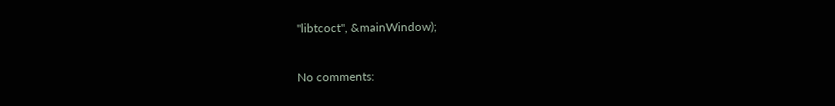"libtcoct", &mainWindow);

No comments: